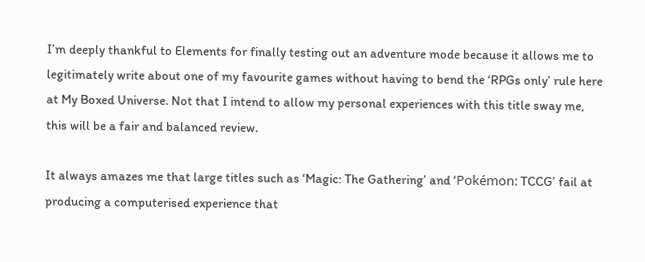I’m deeply thankful to Elements for finally testing out an adventure mode because it allows me to legitimately write about one of my favourite games without having to bend the ‘RPGs only’ rule here at My Boxed Universe. Not that I intend to allow my personal experiences with this title sway me, this will be a fair and balanced review.

It always amazes me that large titles such as ‘Magic: The Gathering’ and ‘Pokémon: TCCG’ fail at producing a computerised experience that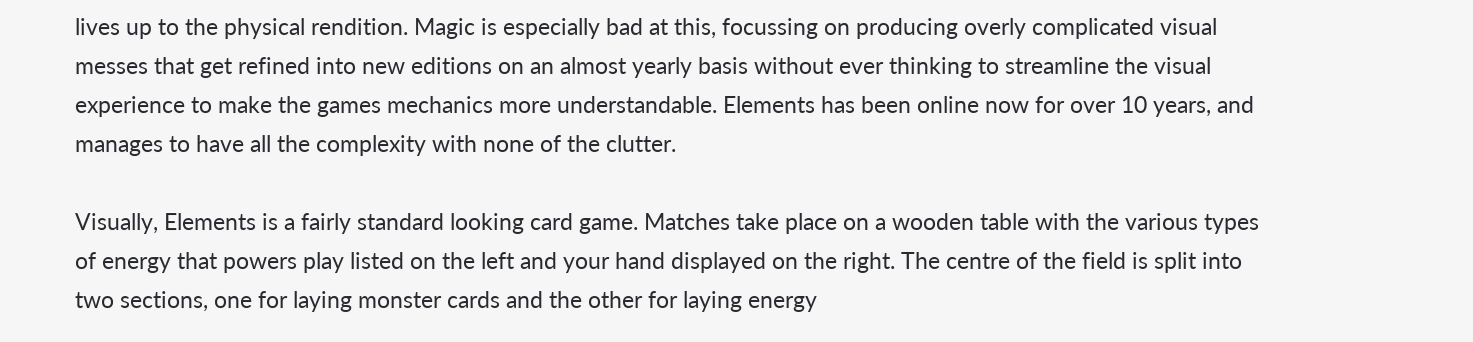lives up to the physical rendition. Magic is especially bad at this, focussing on producing overly complicated visual messes that get refined into new editions on an almost yearly basis without ever thinking to streamline the visual experience to make the games mechanics more understandable. Elements has been online now for over 10 years, and manages to have all the complexity with none of the clutter.

Visually, Elements is a fairly standard looking card game. Matches take place on a wooden table with the various types of energy that powers play listed on the left and your hand displayed on the right. The centre of the field is split into two sections, one for laying monster cards and the other for laying energy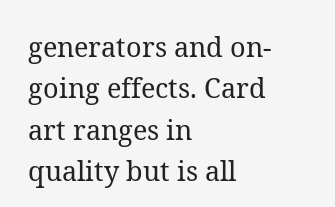generators and on-going effects. Card art ranges in quality but is all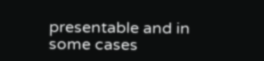presentable and in some cases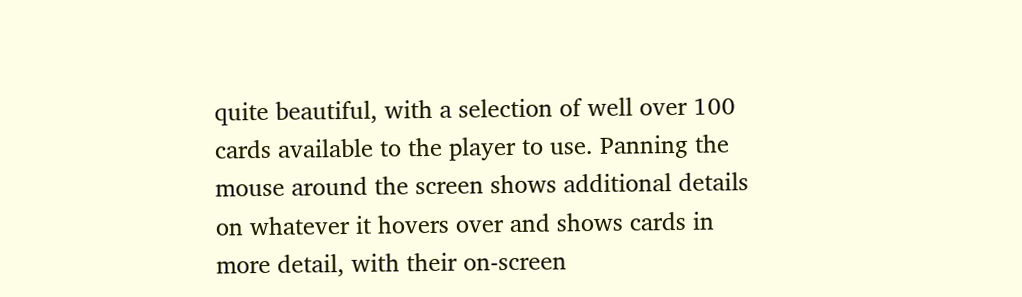quite beautiful, with a selection of well over 100 cards available to the player to use. Panning the mouse around the screen shows additional details on whatever it hovers over and shows cards in more detail, with their on-screen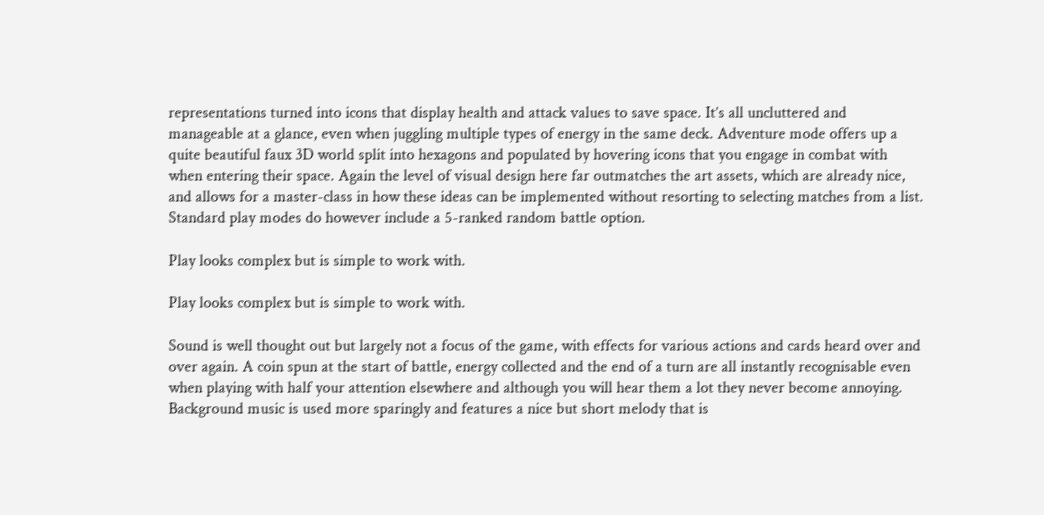representations turned into icons that display health and attack values to save space. It’s all uncluttered and manageable at a glance, even when juggling multiple types of energy in the same deck. Adventure mode offers up a quite beautiful faux 3D world split into hexagons and populated by hovering icons that you engage in combat with when entering their space. Again the level of visual design here far outmatches the art assets, which are already nice, and allows for a master-class in how these ideas can be implemented without resorting to selecting matches from a list. Standard play modes do however include a 5-ranked random battle option.

Play looks complex but is simple to work with.

Play looks complex but is simple to work with.

Sound is well thought out but largely not a focus of the game, with effects for various actions and cards heard over and over again. A coin spun at the start of battle, energy collected and the end of a turn are all instantly recognisable even when playing with half your attention elsewhere and although you will hear them a lot they never become annoying. Background music is used more sparingly and features a nice but short melody that is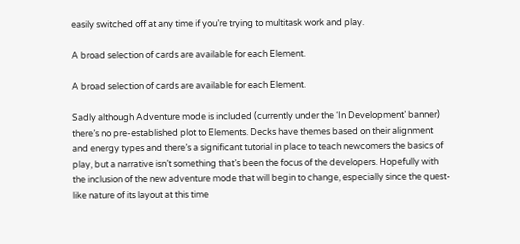easily switched off at any time if you’re trying to multitask work and play.

A broad selection of cards are available for each Element.

A broad selection of cards are available for each Element.

Sadly although Adventure mode is included (currently under the ‘In Development’ banner) there’s no pre-established plot to Elements. Decks have themes based on their alignment and energy types and there’s a significant tutorial in place to teach newcomers the basics of play, but a narrative isn’t something that’s been the focus of the developers. Hopefully with the inclusion of the new adventure mode that will begin to change, especially since the quest-like nature of its layout at this time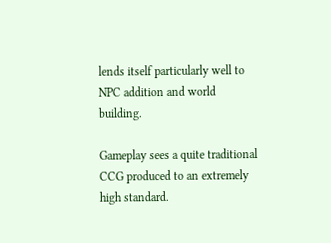lends itself particularly well to NPC addition and world building.

Gameplay sees a quite traditional CCG produced to an extremely high standard.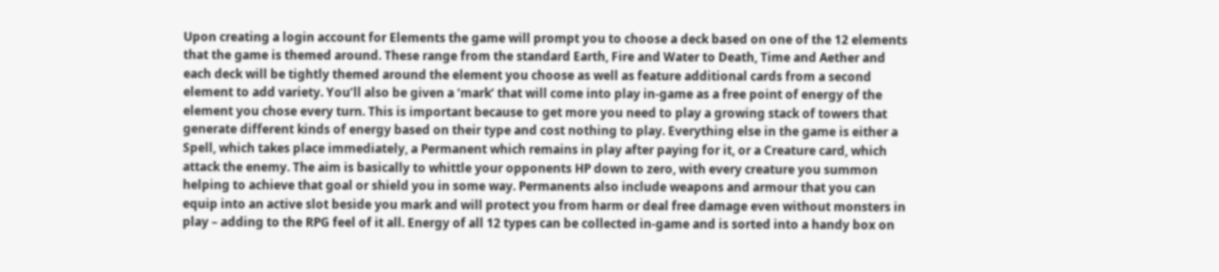Upon creating a login account for Elements the game will prompt you to choose a deck based on one of the 12 elements that the game is themed around. These range from the standard Earth, Fire and Water to Death, Time and Aether and each deck will be tightly themed around the element you choose as well as feature additional cards from a second element to add variety. You’ll also be given a ‘mark’ that will come into play in-game as a free point of energy of the element you chose every turn. This is important because to get more you need to play a growing stack of towers that generate different kinds of energy based on their type and cost nothing to play. Everything else in the game is either a Spell, which takes place immediately, a Permanent which remains in play after paying for it, or a Creature card, which attack the enemy. The aim is basically to whittle your opponents HP down to zero, with every creature you summon helping to achieve that goal or shield you in some way. Permanents also include weapons and armour that you can equip into an active slot beside you mark and will protect you from harm or deal free damage even without monsters in play – adding to the RPG feel of it all. Energy of all 12 types can be collected in-game and is sorted into a handy box on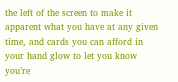the left of the screen to make it apparent what you have at any given time, and cards you can afford in your hand glow to let you know you’re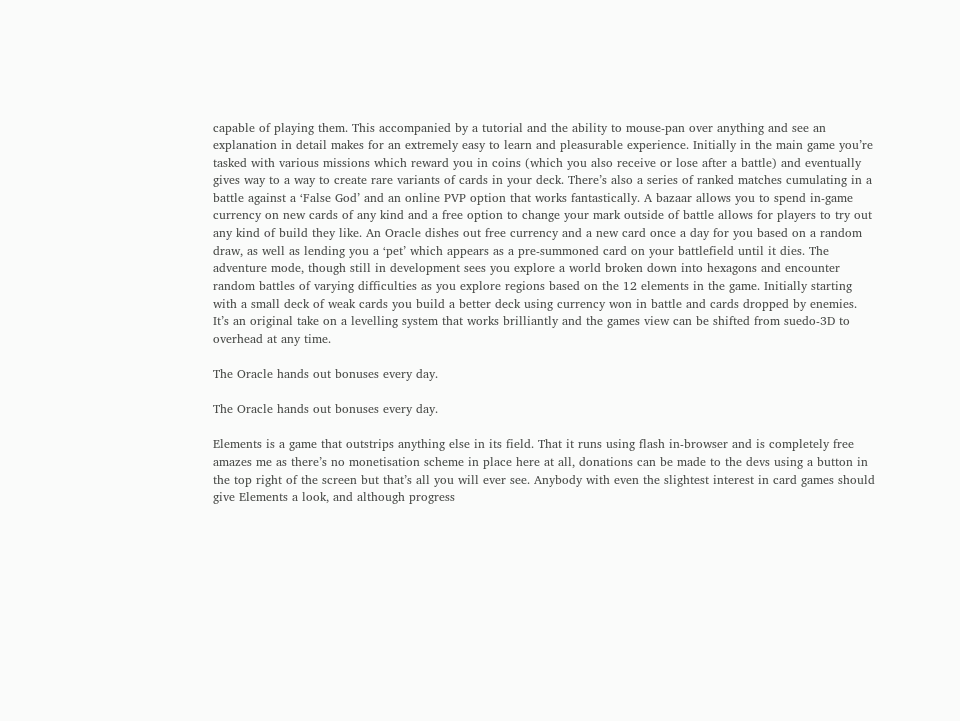capable of playing them. This accompanied by a tutorial and the ability to mouse-pan over anything and see an explanation in detail makes for an extremely easy to learn and pleasurable experience. Initially in the main game you’re tasked with various missions which reward you in coins (which you also receive or lose after a battle) and eventually gives way to a way to create rare variants of cards in your deck. There’s also a series of ranked matches cumulating in a battle against a ‘False God’ and an online PVP option that works fantastically. A bazaar allows you to spend in-game currency on new cards of any kind and a free option to change your mark outside of battle allows for players to try out any kind of build they like. An Oracle dishes out free currency and a new card once a day for you based on a random draw, as well as lending you a ‘pet’ which appears as a pre-summoned card on your battlefield until it dies. The adventure mode, though still in development sees you explore a world broken down into hexagons and encounter random battles of varying difficulties as you explore regions based on the 12 elements in the game. Initially starting with a small deck of weak cards you build a better deck using currency won in battle and cards dropped by enemies. It’s an original take on a levelling system that works brilliantly and the games view can be shifted from suedo-3D to overhead at any time.

The Oracle hands out bonuses every day.

The Oracle hands out bonuses every day.

Elements is a game that outstrips anything else in its field. That it runs using flash in-browser and is completely free amazes me as there’s no monetisation scheme in place here at all, donations can be made to the devs using a button in the top right of the screen but that’s all you will ever see. Anybody with even the slightest interest in card games should give Elements a look, and although progress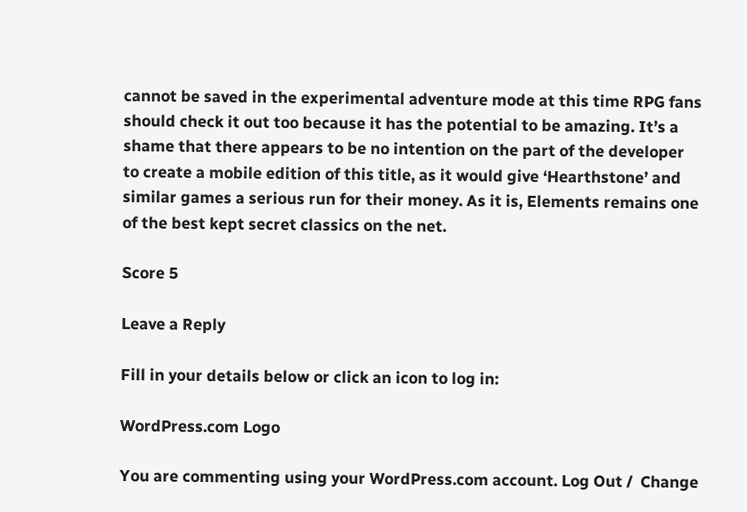cannot be saved in the experimental adventure mode at this time RPG fans should check it out too because it has the potential to be amazing. It’s a shame that there appears to be no intention on the part of the developer to create a mobile edition of this title, as it would give ‘Hearthstone’ and similar games a serious run for their money. As it is, Elements remains one of the best kept secret classics on the net.

Score 5

Leave a Reply

Fill in your details below or click an icon to log in:

WordPress.com Logo

You are commenting using your WordPress.com account. Log Out /  Change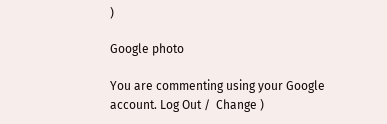)

Google photo

You are commenting using your Google account. Log Out /  Change )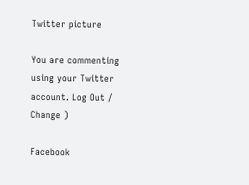Twitter picture

You are commenting using your Twitter account. Log Out /  Change )

Facebook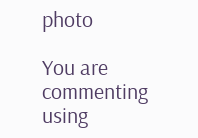photo

You are commenting using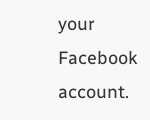your Facebook account.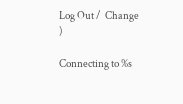Log Out /  Change )

Connecting to %s